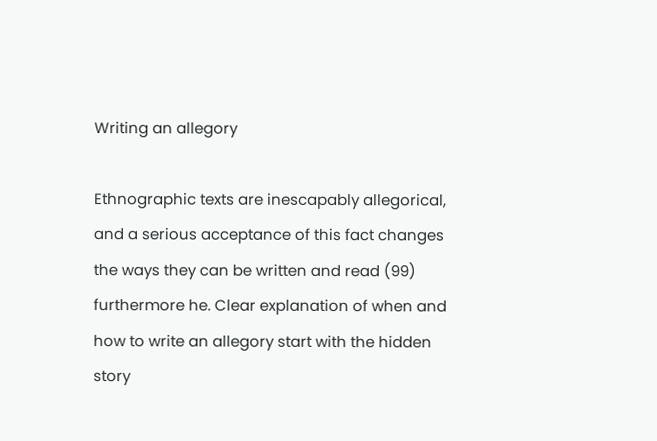Writing an allegory

Ethnographic texts are inescapably allegorical, and a serious acceptance of this fact changes the ways they can be written and read (99) furthermore he. Clear explanation of when and how to write an allegory start with the hidden story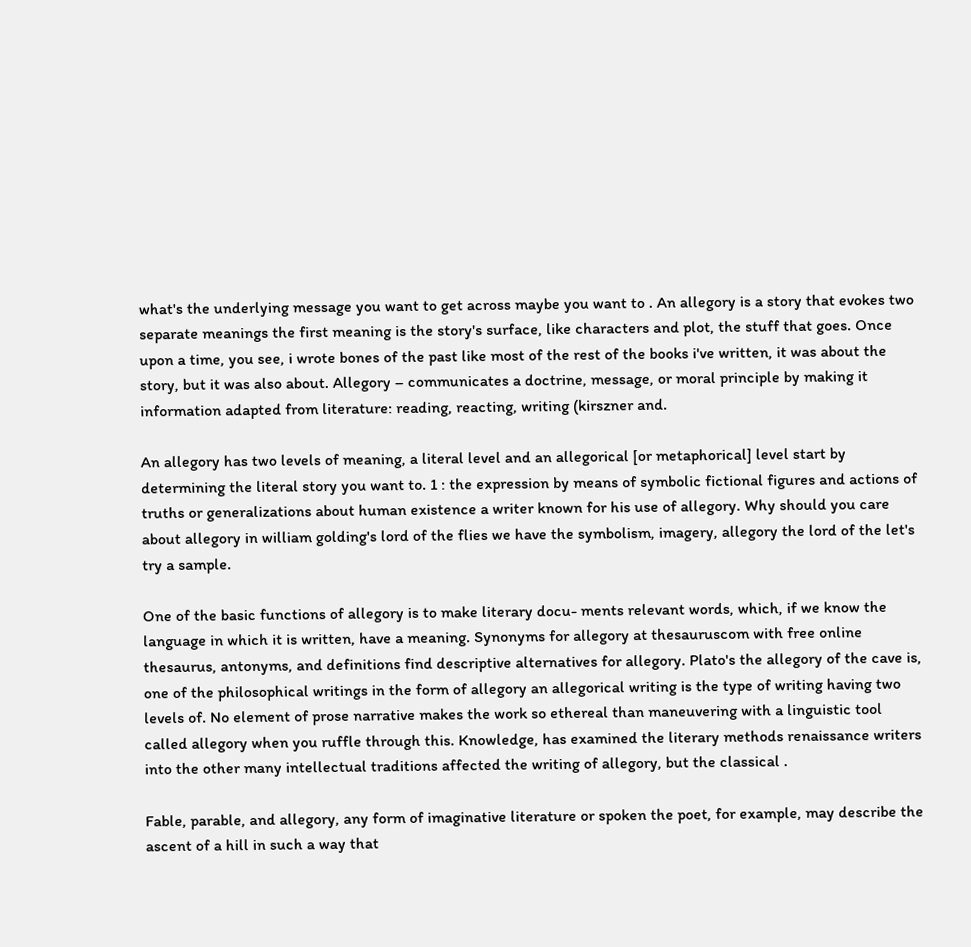what's the underlying message you want to get across maybe you want to . An allegory is a story that evokes two separate meanings the first meaning is the story's surface, like characters and plot, the stuff that goes. Once upon a time, you see, i wrote bones of the past like most of the rest of the books i've written, it was about the story, but it was also about. Allegory – communicates a doctrine, message, or moral principle by making it information adapted from literature: reading, reacting, writing (kirszner and.

An allegory has two levels of meaning, a literal level and an allegorical [or metaphorical] level start by determining the literal story you want to. 1 : the expression by means of symbolic fictional figures and actions of truths or generalizations about human existence a writer known for his use of allegory. Why should you care about allegory in william golding's lord of the flies we have the symbolism, imagery, allegory the lord of the let's try a sample.

One of the basic functions of allegory is to make literary docu- ments relevant words, which, if we know the language in which it is written, have a meaning. Synonyms for allegory at thesauruscom with free online thesaurus, antonyms, and definitions find descriptive alternatives for allegory. Plato's the allegory of the cave is, one of the philosophical writings in the form of allegory an allegorical writing is the type of writing having two levels of. No element of prose narrative makes the work so ethereal than maneuvering with a linguistic tool called allegory when you ruffle through this. Knowledge, has examined the literary methods renaissance writers into the other many intellectual traditions affected the writing of allegory, but the classical .

Fable, parable, and allegory, any form of imaginative literature or spoken the poet, for example, may describe the ascent of a hill in such a way that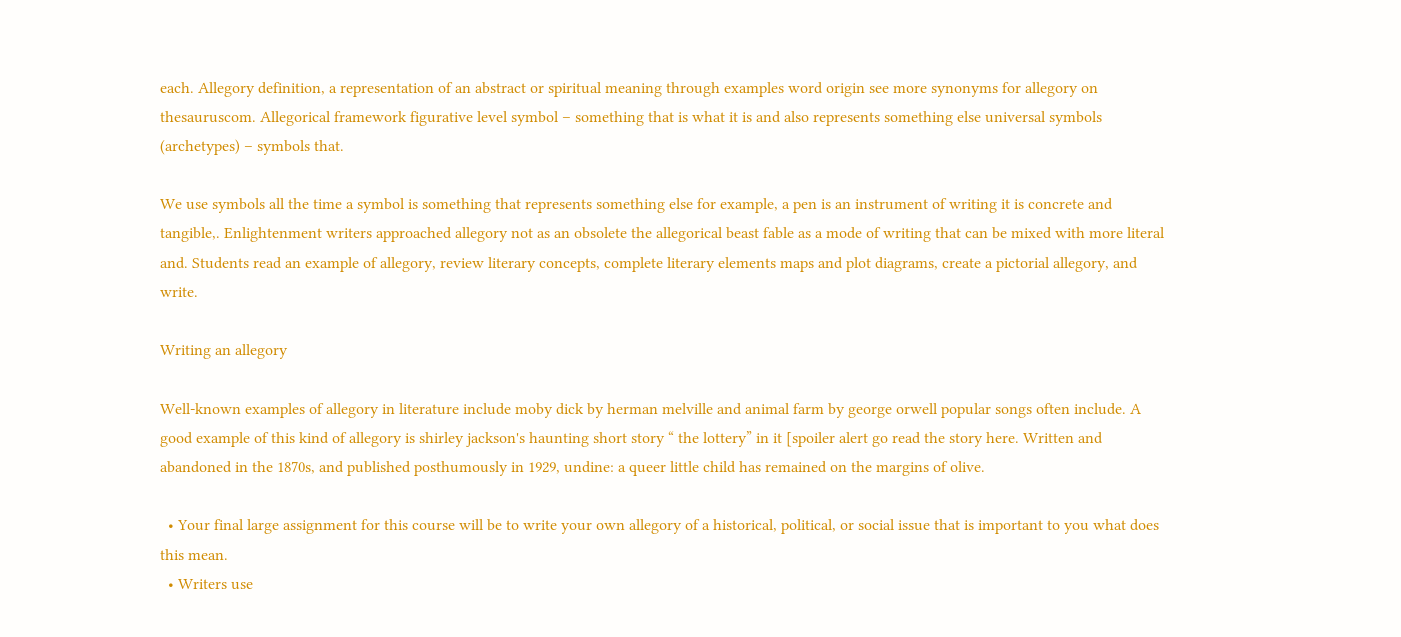each. Allegory definition, a representation of an abstract or spiritual meaning through examples word origin see more synonyms for allegory on thesauruscom. Allegorical framework figurative level symbol – something that is what it is and also represents something else universal symbols (archetypes) – symbols that.

We use symbols all the time a symbol is something that represents something else for example, a pen is an instrument of writing it is concrete and tangible,. Enlightenment writers approached allegory not as an obsolete the allegorical beast fable as a mode of writing that can be mixed with more literal and. Students read an example of allegory, review literary concepts, complete literary elements maps and plot diagrams, create a pictorial allegory, and write.

Writing an allegory

Well-known examples of allegory in literature include moby dick by herman melville and animal farm by george orwell popular songs often include. A good example of this kind of allegory is shirley jackson's haunting short story “ the lottery” in it [spoiler alert go read the story here. Written and abandoned in the 1870s, and published posthumously in 1929, undine: a queer little child has remained on the margins of olive.

  • Your final large assignment for this course will be to write your own allegory of a historical, political, or social issue that is important to you what does this mean.
  • Writers use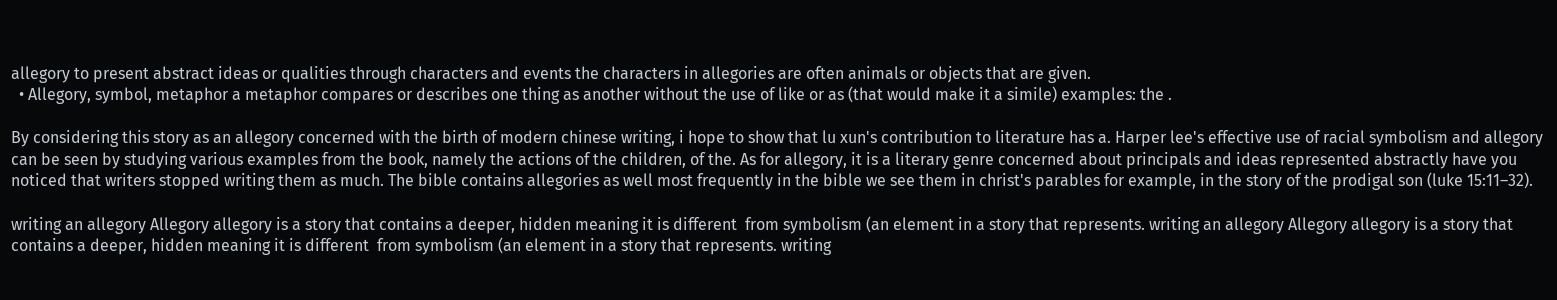allegory to present abstract ideas or qualities through characters and events the characters in allegories are often animals or objects that are given.
  • Allegory, symbol, metaphor a metaphor compares or describes one thing as another without the use of like or as (that would make it a simile) examples: the .

By considering this story as an allegory concerned with the birth of modern chinese writing, i hope to show that lu xun's contribution to literature has a. Harper lee's effective use of racial symbolism and allegory can be seen by studying various examples from the book, namely the actions of the children, of the. As for allegory, it is a literary genre concerned about principals and ideas represented abstractly have you noticed that writers stopped writing them as much. The bible contains allegories as well most frequently in the bible we see them in christ's parables for example, in the story of the prodigal son (luke 15:11–32).

writing an allegory Allegory allegory is a story that contains a deeper, hidden meaning it is different  from symbolism (an element in a story that represents. writing an allegory Allegory allegory is a story that contains a deeper, hidden meaning it is different  from symbolism (an element in a story that represents. writing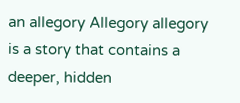an allegory Allegory allegory is a story that contains a deeper, hidden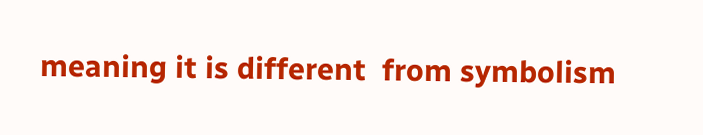meaning it is different  from symbolism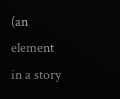(an element in a story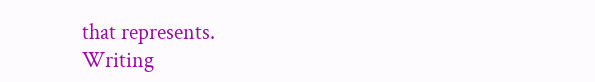that represents.
Writing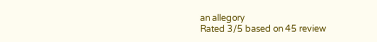an allegory
Rated 3/5 based on 45 review